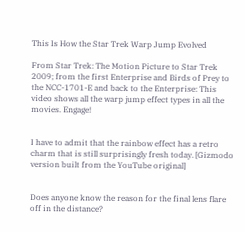This Is How the Star Trek Warp Jump Evolved

From Star Trek: The Motion Picture to Star Trek 2009; from the first Enterprise and Birds of Prey to the NCC-1701-E and back to the Enterprise: This video shows all the warp jump effect types in all the movies. Engage!


I have to admit that the rainbow effect has a retro charm that is still surprisingly fresh today. [Gizmodo version built from the YouTube original]


Does anyone know the reason for the final lens flare off in the distance?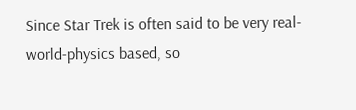Since Star Trek is often said to be very real-world-physics based, so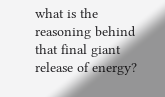what is the reasoning behind that final giant release of energy?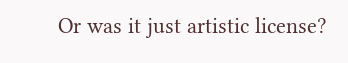Or was it just artistic license?